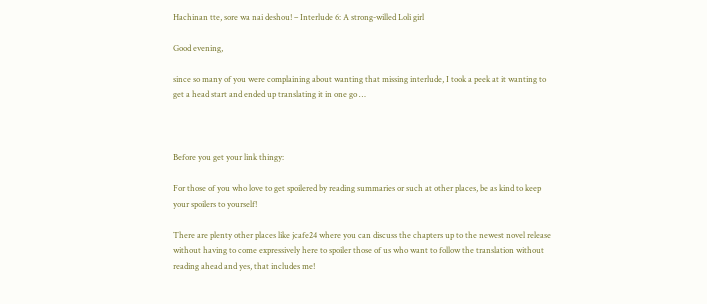Hachinan tte, sore wa nai deshou! – Interlude 6: A strong-willed Loli girl

Good evening,

since so many of you were complaining about wanting that missing interlude, I took a peek at it wanting to get a head start and ended up translating it in one go …



Before you get your link thingy:

For those of you who love to get spoilered by reading summaries or such at other places, be as kind to keep your spoilers to yourself!

There are plenty other places like jcafe24 where you can discuss the chapters up to the newest novel release without having to come expressively here to spoiler those of us who want to follow the translation without reading ahead and yes, that includes me!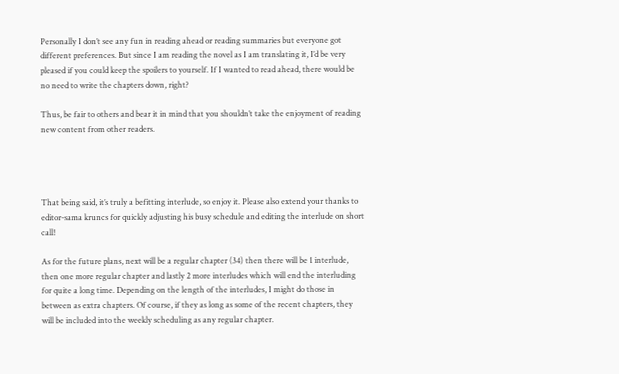Personally I don’t see any fun in reading ahead or reading summaries but everyone got different preferences. But since I am reading the novel as I am translating it, I’d be very pleased if you could keep the spoilers to yourself. If I wanted to read ahead, there would be no need to write the chapters down, right?

Thus, be fair to others and bear it in mind that you shouldn’t take the enjoyment of reading new content from other readers.




That being said, it’s truly a befitting interlude, so enjoy it. Please also extend your thanks to editor-sama kruncs for quickly adjusting his busy schedule and editing the interlude on short call!

As for the future plans, next will be a regular chapter (34) then there will be 1 interlude, then one more regular chapter and lastly 2 more interludes which will end the interluding for quite a long time. Depending on the length of the interludes, I might do those in between as extra chapters. Of course, if they as long as some of the recent chapters, they will be included into the weekly scheduling as any regular chapter.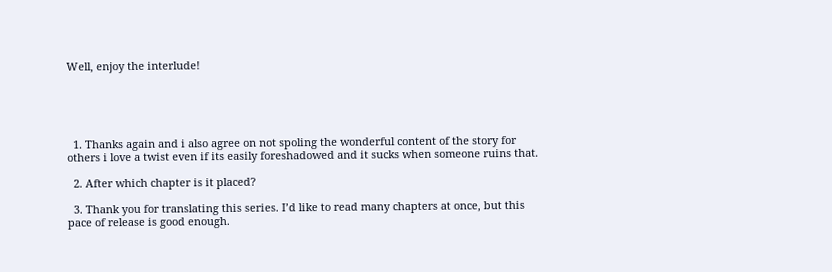Well, enjoy the interlude!





  1. Thanks again and i also agree on not spoling the wonderful content of the story for others i love a twist even if its easily foreshadowed and it sucks when someone ruins that.

  2. After which chapter is it placed?

  3. Thank you for translating this series. I’d like to read many chapters at once, but this pace of release is good enough.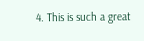4. This is such a great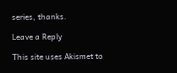series, thanks.

Leave a Reply

This site uses Akismet to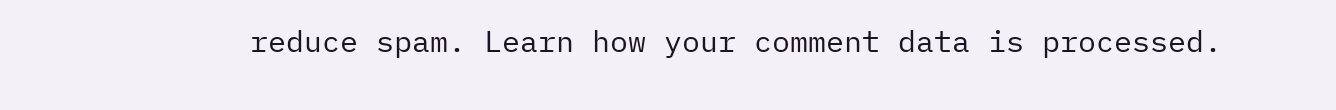reduce spam. Learn how your comment data is processed.